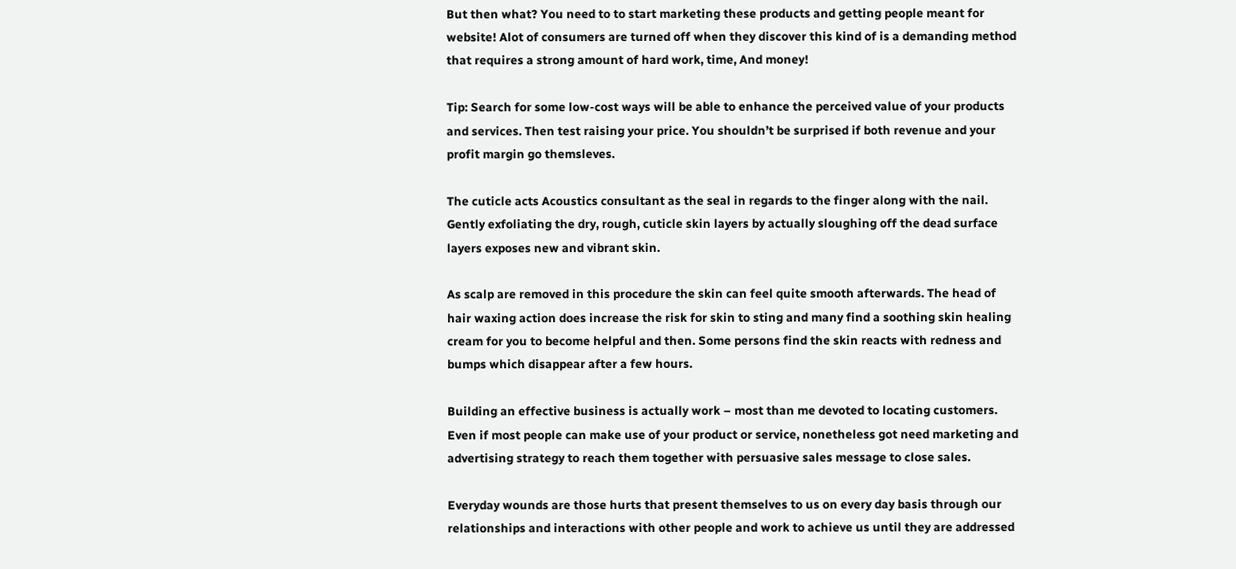But then what? You need to to start marketing these products and getting people meant for website! Alot of consumers are turned off when they discover this kind of is a demanding method that requires a strong amount of hard work, time, And money!

Tip: Search for some low-cost ways will be able to enhance the perceived value of your products and services. Then test raising your price. You shouldn’t be surprised if both revenue and your profit margin go themsleves.

The cuticle acts Acoustics consultant as the seal in regards to the finger along with the nail. Gently exfoliating the dry, rough, cuticle skin layers by actually sloughing off the dead surface layers exposes new and vibrant skin.

As scalp are removed in this procedure the skin can feel quite smooth afterwards. The head of hair waxing action does increase the risk for skin to sting and many find a soothing skin healing cream for you to become helpful and then. Some persons find the skin reacts with redness and bumps which disappear after a few hours.

Building an effective business is actually work – most than me devoted to locating customers. Even if most people can make use of your product or service, nonetheless got need marketing and advertising strategy to reach them together with persuasive sales message to close sales.

Everyday wounds are those hurts that present themselves to us on every day basis through our relationships and interactions with other people and work to achieve us until they are addressed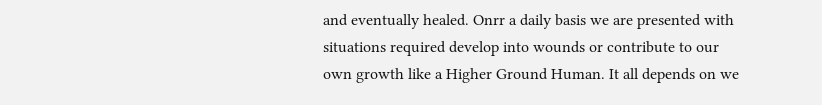and eventually healed. Onrr a daily basis we are presented with situations required develop into wounds or contribute to our own growth like a Higher Ground Human. It all depends on we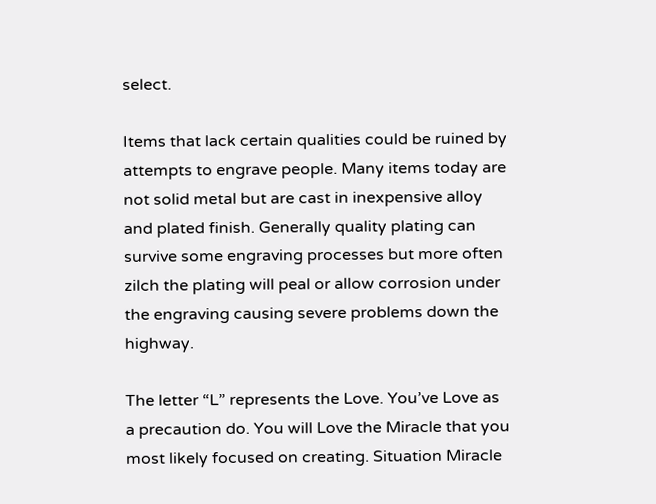select.

Items that lack certain qualities could be ruined by attempts to engrave people. Many items today are not solid metal but are cast in inexpensive alloy and plated finish. Generally quality plating can survive some engraving processes but more often zilch the plating will peal or allow corrosion under the engraving causing severe problems down the highway.

The letter “L” represents the Love. You’ve Love as a precaution do. You will Love the Miracle that you most likely focused on creating. Situation Miracle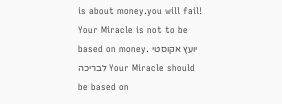is about money.you will fail! Your Miracle is not to be based on money. יועץ אקוסטי לבריכה Your Miracle should be based on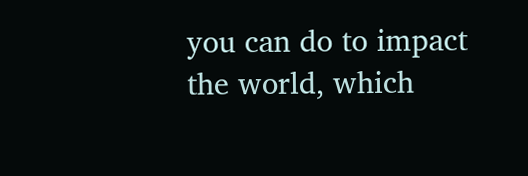you can do to impact the world, which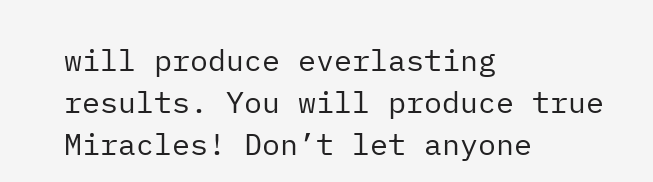will produce everlasting results. You will produce true Miracles! Don’t let anyone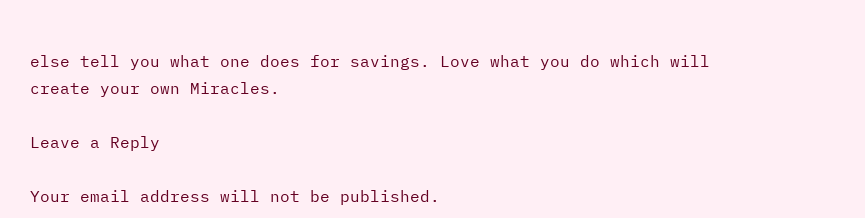else tell you what one does for savings. Love what you do which will create your own Miracles.

Leave a Reply

Your email address will not be published.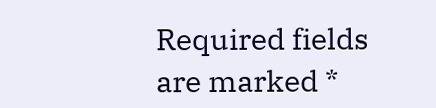Required fields are marked *